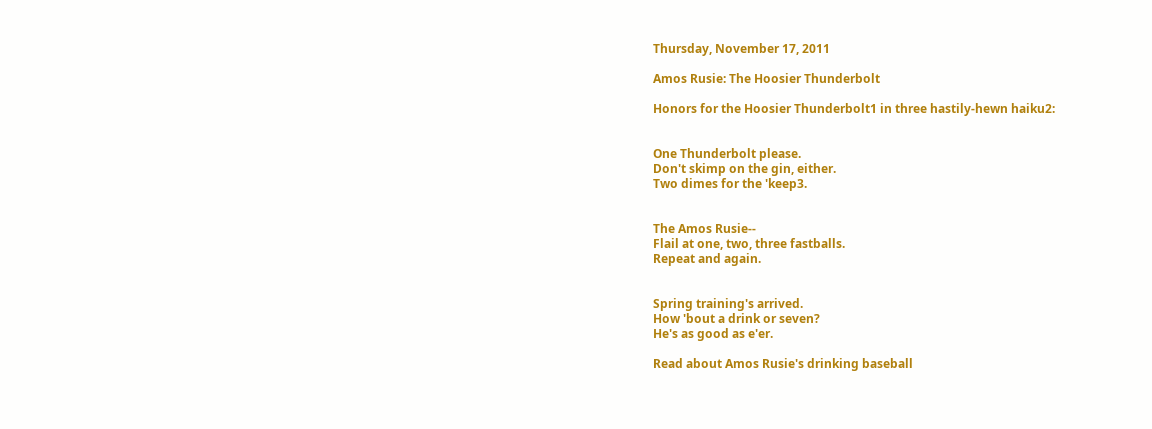Thursday, November 17, 2011

Amos Rusie: The Hoosier Thunderbolt

Honors for the Hoosier Thunderbolt1 in three hastily-hewn haiku2:


One Thunderbolt please.
Don't skimp on the gin, either.
Two dimes for the 'keep3.


The Amos Rusie--
Flail at one, two, three fastballs.
Repeat and again.


Spring training's arrived.
How 'bout a drink or seven?
He's as good as e'er.

Read about Amos Rusie's drinking baseball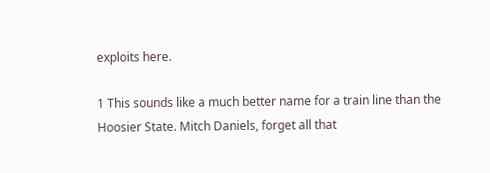exploits here.

1 This sounds like a much better name for a train line than the Hoosier State. Mitch Daniels, forget all that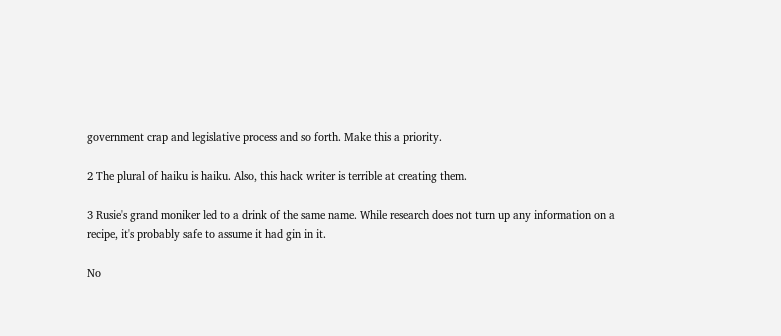government crap and legislative process and so forth. Make this a priority.

2 The plural of haiku is haiku. Also, this hack writer is terrible at creating them.

3 Rusie's grand moniker led to a drink of the same name. While research does not turn up any information on a recipe, it's probably safe to assume it had gin in it.

No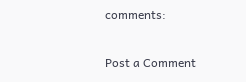comments:

Post a Comment